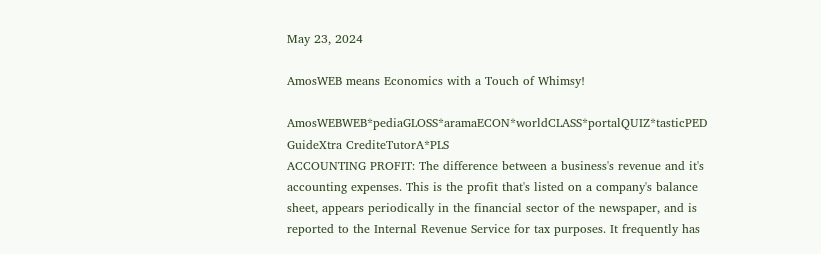May 23, 2024

AmosWEB means Economics with a Touch of Whimsy!

AmosWEBWEB*pediaGLOSS*aramaECON*worldCLASS*portalQUIZ*tasticPED GuideXtra CrediteTutorA*PLS
ACCOUNTING PROFIT: The difference between a business's revenue and it's accounting expenses. This is the profit that's listed on a company's balance sheet, appears periodically in the financial sector of the newspaper, and is reported to the Internal Revenue Service for tax purposes. It frequently has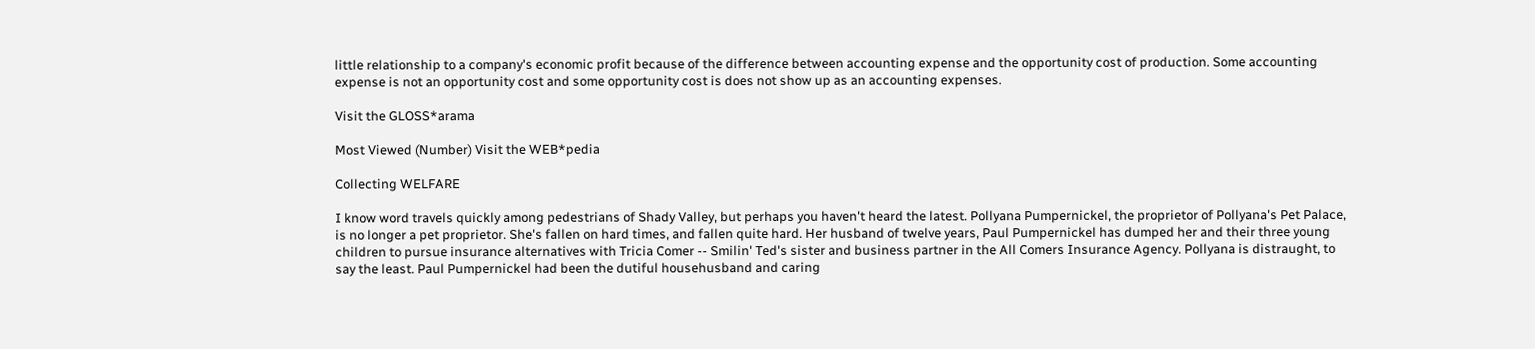little relationship to a company's economic profit because of the difference between accounting expense and the opportunity cost of production. Some accounting expense is not an opportunity cost and some opportunity cost is does not show up as an accounting expenses.

Visit the GLOSS*arama

Most Viewed (Number) Visit the WEB*pedia

Collecting WELFARE

I know word travels quickly among pedestrians of Shady Valley, but perhaps you haven't heard the latest. Pollyana Pumpernickel, the proprietor of Pollyana's Pet Palace, is no longer a pet proprietor. She's fallen on hard times, and fallen quite hard. Her husband of twelve years, Paul Pumpernickel has dumped her and their three young children to pursue insurance alternatives with Tricia Comer -- Smilin' Ted's sister and business partner in the All Comers Insurance Agency. Pollyana is distraught, to say the least. Paul Pumpernickel had been the dutiful househusband and caring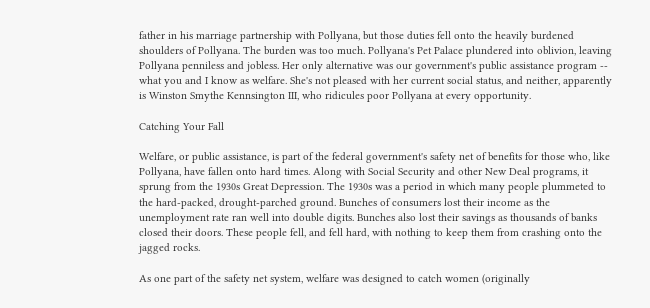father in his marriage partnership with Pollyana, but those duties fell onto the heavily burdened shoulders of Pollyana. The burden was too much. Pollyana's Pet Palace plundered into oblivion, leaving Pollyana penniless and jobless. Her only alternative was our government's public assistance program -- what you and I know as welfare. She's not pleased with her current social status, and neither, apparently is Winston Smythe Kennsington III, who ridicules poor Pollyana at every opportunity.

Catching Your Fall

Welfare, or public assistance, is part of the federal government's safety net of benefits for those who, like Pollyana, have fallen onto hard times. Along with Social Security and other New Deal programs, it sprung from the 1930s Great Depression. The 1930s was a period in which many people plummeted to the hard-packed, drought-parched ground. Bunches of consumers lost their income as the unemployment rate ran well into double digits. Bunches also lost their savings as thousands of banks closed their doors. These people fell, and fell hard, with nothing to keep them from crashing onto the jagged rocks.

As one part of the safety net system, welfare was designed to catch women (originally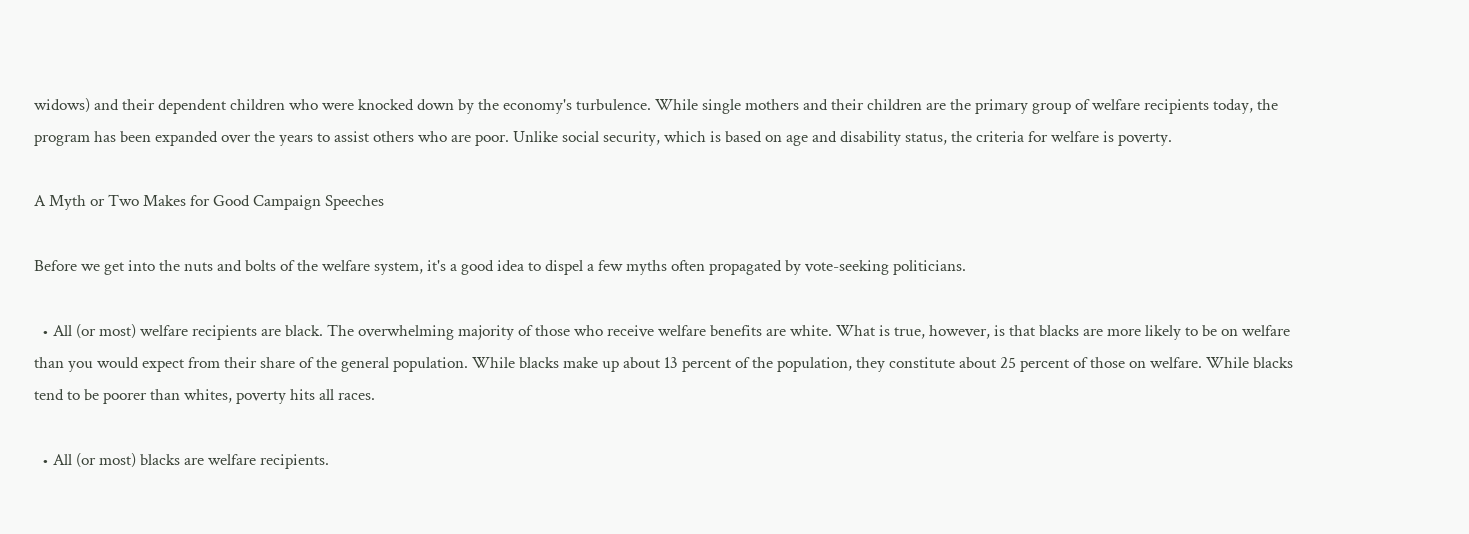widows) and their dependent children who were knocked down by the economy's turbulence. While single mothers and their children are the primary group of welfare recipients today, the program has been expanded over the years to assist others who are poor. Unlike social security, which is based on age and disability status, the criteria for welfare is poverty.

A Myth or Two Makes for Good Campaign Speeches

Before we get into the nuts and bolts of the welfare system, it's a good idea to dispel a few myths often propagated by vote-seeking politicians.

  • All (or most) welfare recipients are black. The overwhelming majority of those who receive welfare benefits are white. What is true, however, is that blacks are more likely to be on welfare than you would expect from their share of the general population. While blacks make up about 13 percent of the population, they constitute about 25 percent of those on welfare. While blacks tend to be poorer than whites, poverty hits all races.

  • All (or most) blacks are welfare recipients.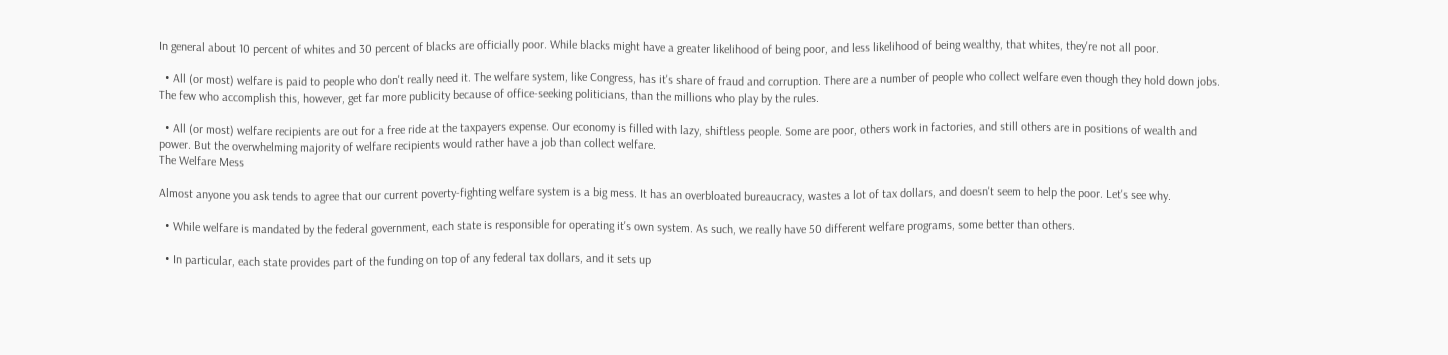In general about 10 percent of whites and 30 percent of blacks are officially poor. While blacks might have a greater likelihood of being poor, and less likelihood of being wealthy, that whites, they're not all poor.

  • All (or most) welfare is paid to people who don't really need it. The welfare system, like Congress, has it's share of fraud and corruption. There are a number of people who collect welfare even though they hold down jobs. The few who accomplish this, however, get far more publicity because of office-seeking politicians, than the millions who play by the rules.

  • All (or most) welfare recipients are out for a free ride at the taxpayers expense. Our economy is filled with lazy, shiftless people. Some are poor, others work in factories, and still others are in positions of wealth and power. But the overwhelming majority of welfare recipients would rather have a job than collect welfare.
The Welfare Mess

Almost anyone you ask tends to agree that our current poverty-fighting welfare system is a big mess. It has an overbloated bureaucracy, wastes a lot of tax dollars, and doesn't seem to help the poor. Let's see why.

  • While welfare is mandated by the federal government, each state is responsible for operating it's own system. As such, we really have 50 different welfare programs, some better than others.

  • In particular, each state provides part of the funding on top of any federal tax dollars, and it sets up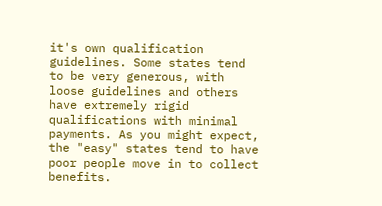it's own qualification guidelines. Some states tend to be very generous, with loose guidelines and others have extremely rigid qualifications with minimal payments. As you might expect, the "easy" states tend to have poor people move in to collect benefits.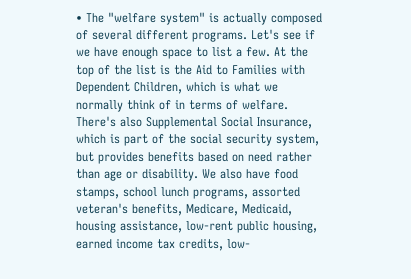• The "welfare system" is actually composed of several different programs. Let's see if we have enough space to list a few. At the top of the list is the Aid to Families with Dependent Children, which is what we normally think of in terms of welfare. There's also Supplemental Social Insurance, which is part of the social security system, but provides benefits based on need rather than age or disability. We also have food stamps, school lunch programs, assorted veteran's benefits, Medicare, Medicaid, housing assistance, low-rent public housing, earned income tax credits, low-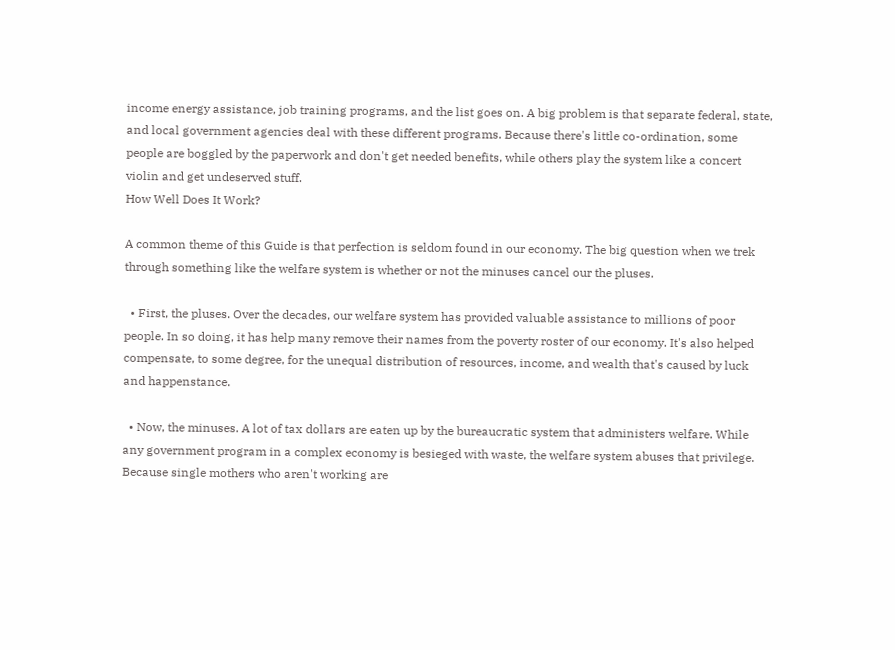income energy assistance, job training programs, and the list goes on. A big problem is that separate federal, state, and local government agencies deal with these different programs. Because there's little co-ordination, some people are boggled by the paperwork and don't get needed benefits, while others play the system like a concert violin and get undeserved stuff.
How Well Does It Work?

A common theme of this Guide is that perfection is seldom found in our economy. The big question when we trek through something like the welfare system is whether or not the minuses cancel our the pluses.

  • First, the pluses. Over the decades, our welfare system has provided valuable assistance to millions of poor people. In so doing, it has help many remove their names from the poverty roster of our economy. It's also helped compensate, to some degree, for the unequal distribution of resources, income, and wealth that's caused by luck and happenstance.

  • Now, the minuses. A lot of tax dollars are eaten up by the bureaucratic system that administers welfare. While any government program in a complex economy is besieged with waste, the welfare system abuses that privilege. Because single mothers who aren't working are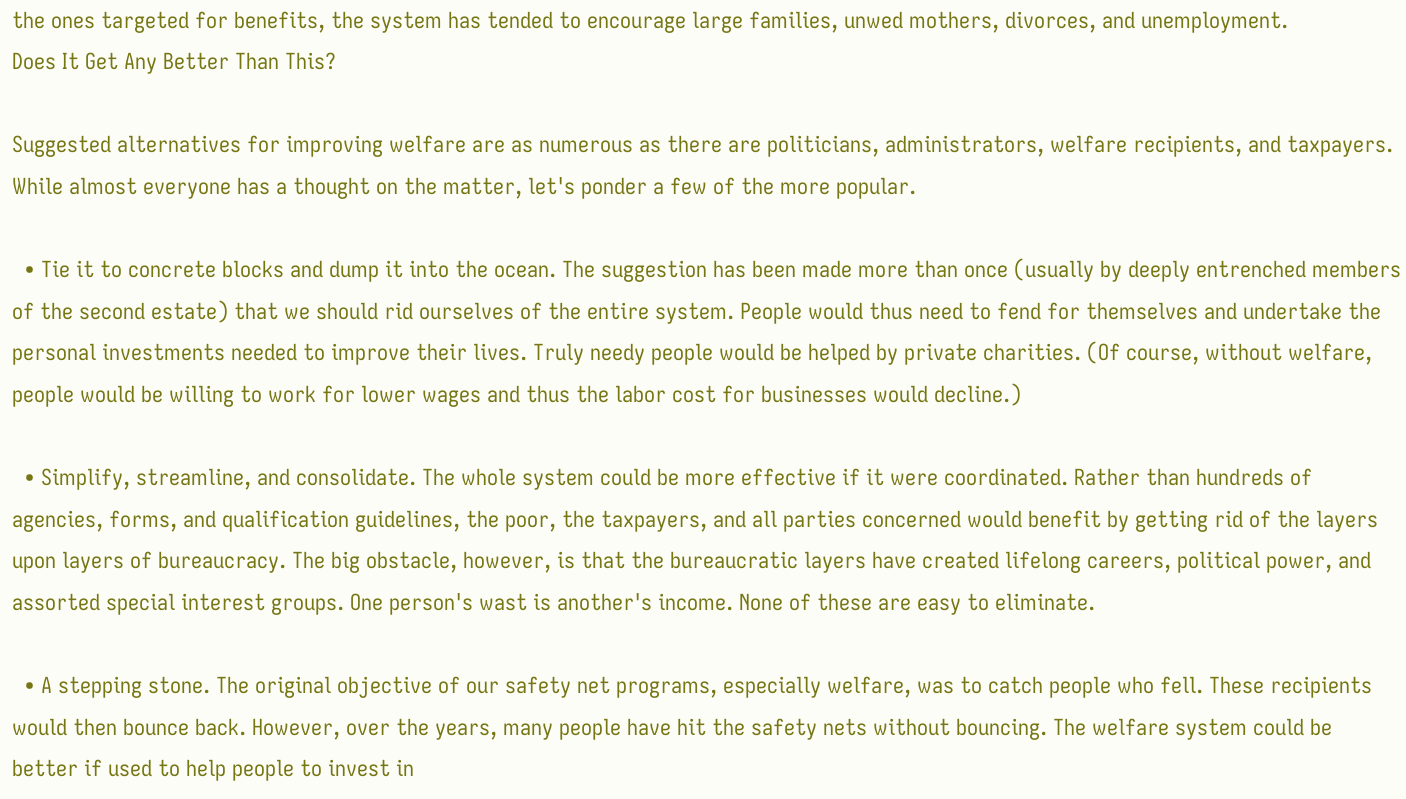the ones targeted for benefits, the system has tended to encourage large families, unwed mothers, divorces, and unemployment.
Does It Get Any Better Than This?

Suggested alternatives for improving welfare are as numerous as there are politicians, administrators, welfare recipients, and taxpayers. While almost everyone has a thought on the matter, let's ponder a few of the more popular.

  • Tie it to concrete blocks and dump it into the ocean. The suggestion has been made more than once (usually by deeply entrenched members of the second estate) that we should rid ourselves of the entire system. People would thus need to fend for themselves and undertake the personal investments needed to improve their lives. Truly needy people would be helped by private charities. (Of course, without welfare, people would be willing to work for lower wages and thus the labor cost for businesses would decline.)

  • Simplify, streamline, and consolidate. The whole system could be more effective if it were coordinated. Rather than hundreds of agencies, forms, and qualification guidelines, the poor, the taxpayers, and all parties concerned would benefit by getting rid of the layers upon layers of bureaucracy. The big obstacle, however, is that the bureaucratic layers have created lifelong careers, political power, and assorted special interest groups. One person's wast is another's income. None of these are easy to eliminate.

  • A stepping stone. The original objective of our safety net programs, especially welfare, was to catch people who fell. These recipients would then bounce back. However, over the years, many people have hit the safety nets without bouncing. The welfare system could be better if used to help people to invest in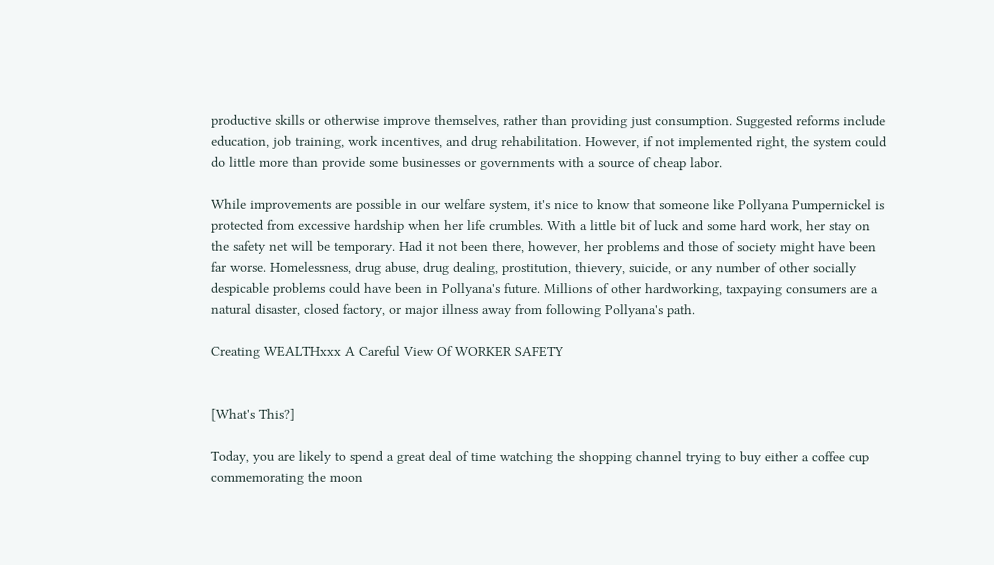productive skills or otherwise improve themselves, rather than providing just consumption. Suggested reforms include education, job training, work incentives, and drug rehabilitation. However, if not implemented right, the system could do little more than provide some businesses or governments with a source of cheap labor.

While improvements are possible in our welfare system, it's nice to know that someone like Pollyana Pumpernickel is protected from excessive hardship when her life crumbles. With a little bit of luck and some hard work, her stay on the safety net will be temporary. Had it not been there, however, her problems and those of society might have been far worse. Homelessness, drug abuse, drug dealing, prostitution, thievery, suicide, or any number of other socially despicable problems could have been in Pollyana's future. Millions of other hardworking, taxpaying consumers are a natural disaster, closed factory, or major illness away from following Pollyana's path.

Creating WEALTHxxx A Careful View Of WORKER SAFETY


[What's This?]

Today, you are likely to spend a great deal of time watching the shopping channel trying to buy either a coffee cup commemorating the moon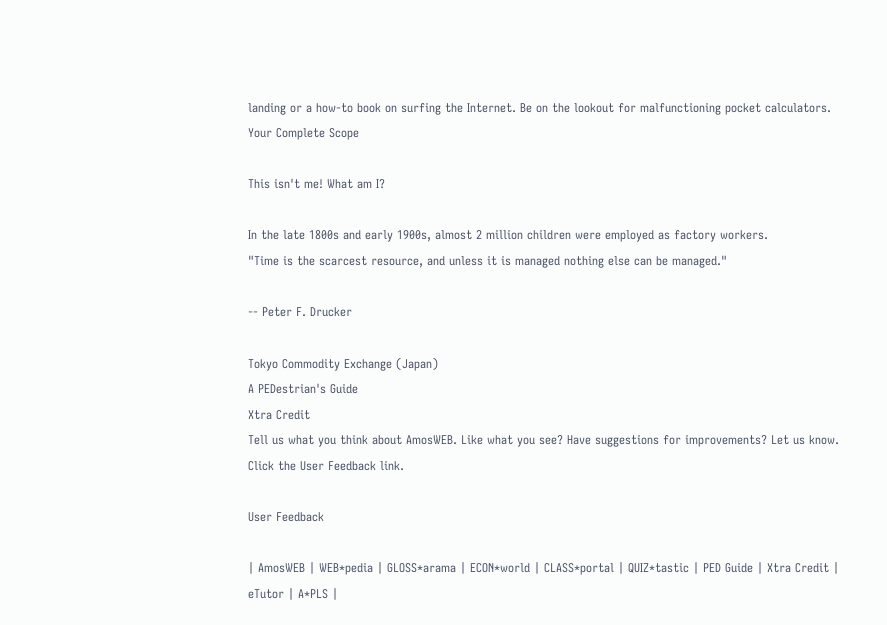landing or a how-to book on surfing the Internet. Be on the lookout for malfunctioning pocket calculators.
Your Complete Scope

This isn't me! What am I?

In the late 1800s and early 1900s, almost 2 million children were employed as factory workers.
"Time is the scarcest resource, and unless it is managed nothing else can be managed."

-- Peter F. Drucker

Tokyo Commodity Exchange (Japan)
A PEDestrian's Guide
Xtra Credit
Tell us what you think about AmosWEB. Like what you see? Have suggestions for improvements? Let us know. Click the User Feedback link.

User Feedback

| AmosWEB | WEB*pedia | GLOSS*arama | ECON*world | CLASS*portal | QUIZ*tastic | PED Guide | Xtra Credit | eTutor | A*PLS |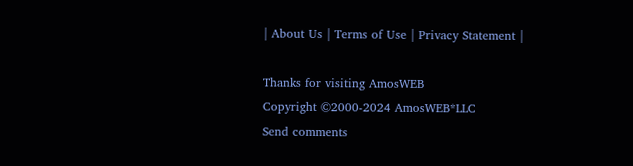| About Us | Terms of Use | Privacy Statement |

Thanks for visiting AmosWEB
Copyright ©2000-2024 AmosWEB*LLC
Send comments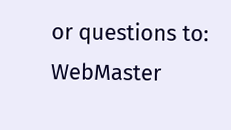or questions to: WebMaster